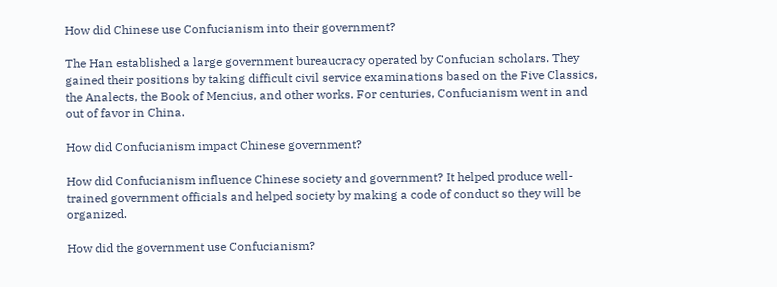How did Chinese use Confucianism into their government?

The Han established a large government bureaucracy operated by Confucian scholars. They gained their positions by taking difficult civil service examinations based on the Five Classics, the Analects, the Book of Mencius, and other works. For centuries, Confucianism went in and out of favor in China.

How did Confucianism impact Chinese government?

How did Confucianism influence Chinese society and government? It helped produce well-trained government officials and helped society by making a code of conduct so they will be organized.

How did the government use Confucianism?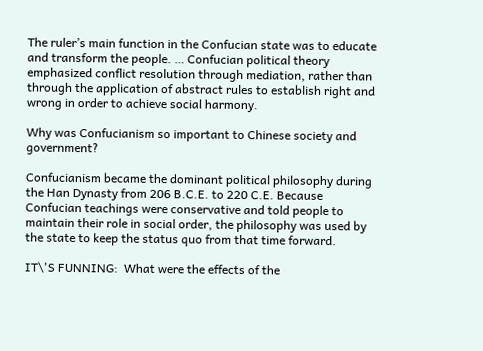The ruler’s main function in the Confucian state was to educate and transform the people. … Confucian political theory emphasized conflict resolution through mediation, rather than through the application of abstract rules to establish right and wrong in order to achieve social harmony.

Why was Confucianism so important to Chinese society and government?

Confucianism became the dominant political philosophy during the Han Dynasty from 206 B.C.E. to 220 C.E. Because Confucian teachings were conservative and told people to maintain their role in social order, the philosophy was used by the state to keep the status quo from that time forward.

IT\'S FUNNING:  What were the effects of the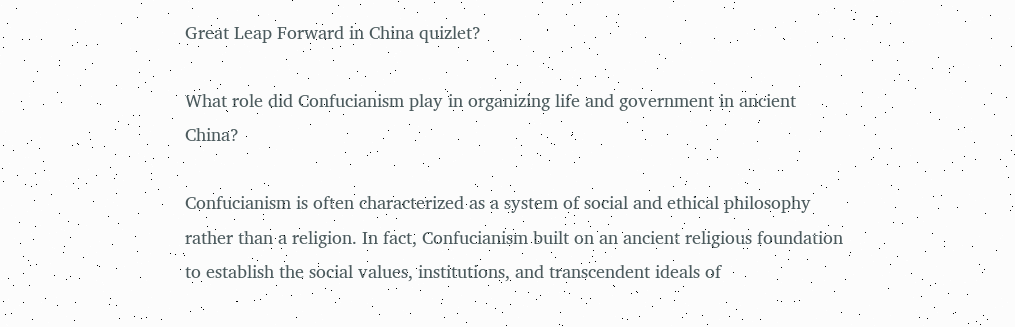Great Leap Forward in China quizlet?

What role did Confucianism play in organizing life and government in ancient China?

Confucianism is often characterized as a system of social and ethical philosophy rather than a religion. In fact, Confucianism built on an ancient religious foundation to establish the social values, institutions, and transcendent ideals of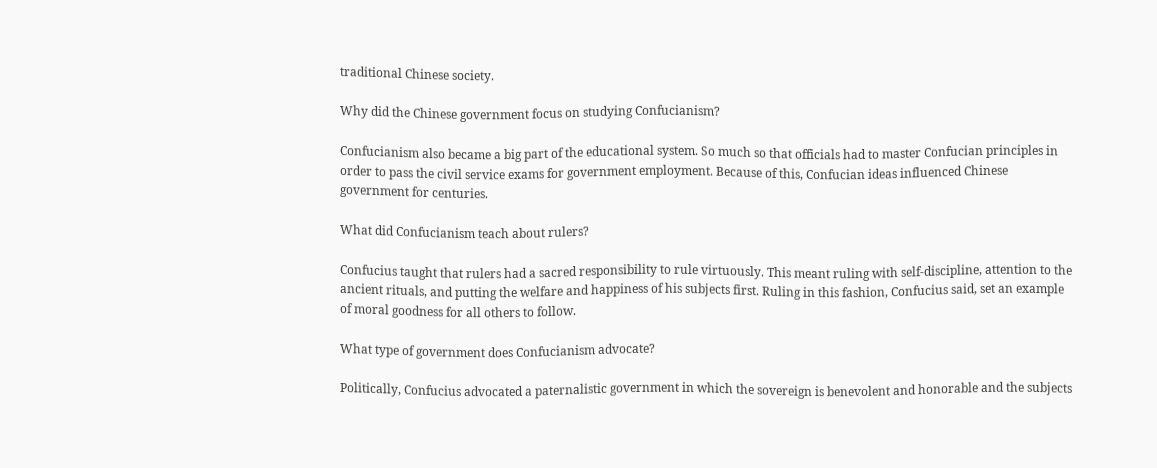traditional Chinese society.

Why did the Chinese government focus on studying Confucianism?

Confucianism also became a big part of the educational system. So much so that officials had to master Confucian principles in order to pass the civil service exams for government employment. Because of this, Confucian ideas influenced Chinese government for centuries.

What did Confucianism teach about rulers?

Confucius taught that rulers had a sacred responsibility to rule virtuously. This meant ruling with self-discipline, attention to the ancient rituals, and putting the welfare and happiness of his subjects first. Ruling in this fashion, Confucius said, set an example of moral goodness for all others to follow.

What type of government does Confucianism advocate?

Politically, Confucius advocated a paternalistic government in which the sovereign is benevolent and honorable and the subjects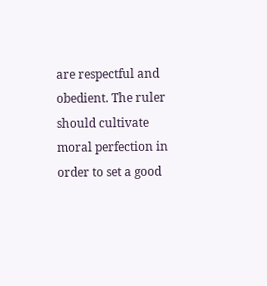are respectful and obedient. The ruler should cultivate moral perfection in order to set a good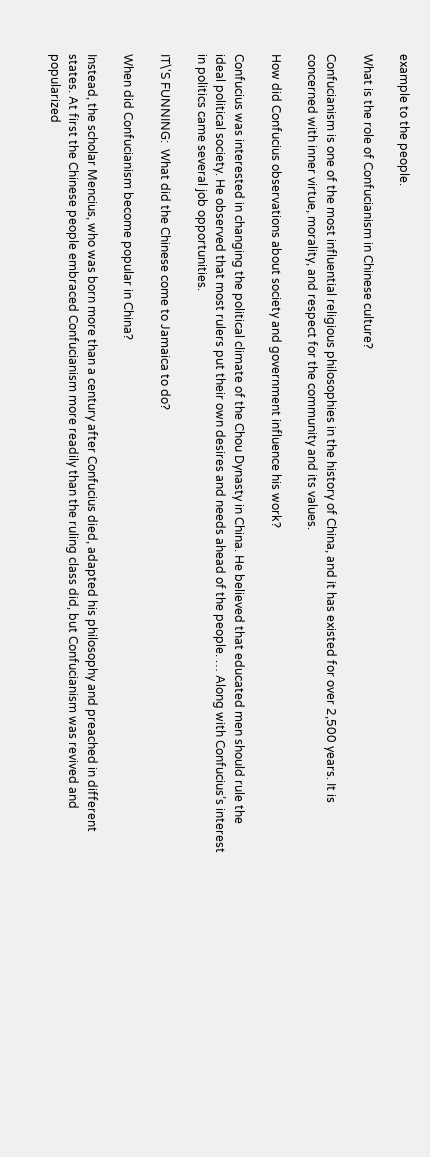example to the people.

What is the role of Confucianism in Chinese culture?

Confucianism is one of the most influential religious philosophies in the history of China, and it has existed for over 2,500 years. It is concerned with inner virtue, morality, and respect for the community and its values.

How did Confucius observations about society and government influence his work?

Confucius was interested in changing the political climate of the Chou Dynasty in China. He believed that educated men should rule the ideal political society. He observed that most rulers put their own desires and needs ahead of the people. … Along with Confucius’s interest in politics came several job opportunities.

IT\'S FUNNING:  What did the Chinese come to Jamaica to do?

When did Confucianism become popular in China?

Instead, the scholar Mencius, who was born more than a century after Confucius died, adapted his philosophy and preached in different states. At first the Chinese people embraced Confucianism more readily than the ruling class did, but Confucianism was revived and popularized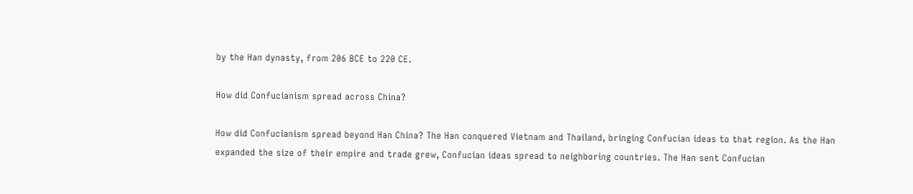by the Han dynasty, from 206 BCE to 220 CE.

How did Confucianism spread across China?

How did Confucianism spread beyond Han China? The Han conquered Vietnam and Thailand, bringing Confucian ideas to that region. As the Han expanded the size of their empire and trade grew, Confucian ideas spread to neighboring countries. The Han sent Confucian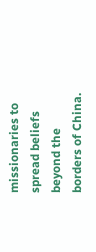missionaries to spread beliefs beyond the borders of China.